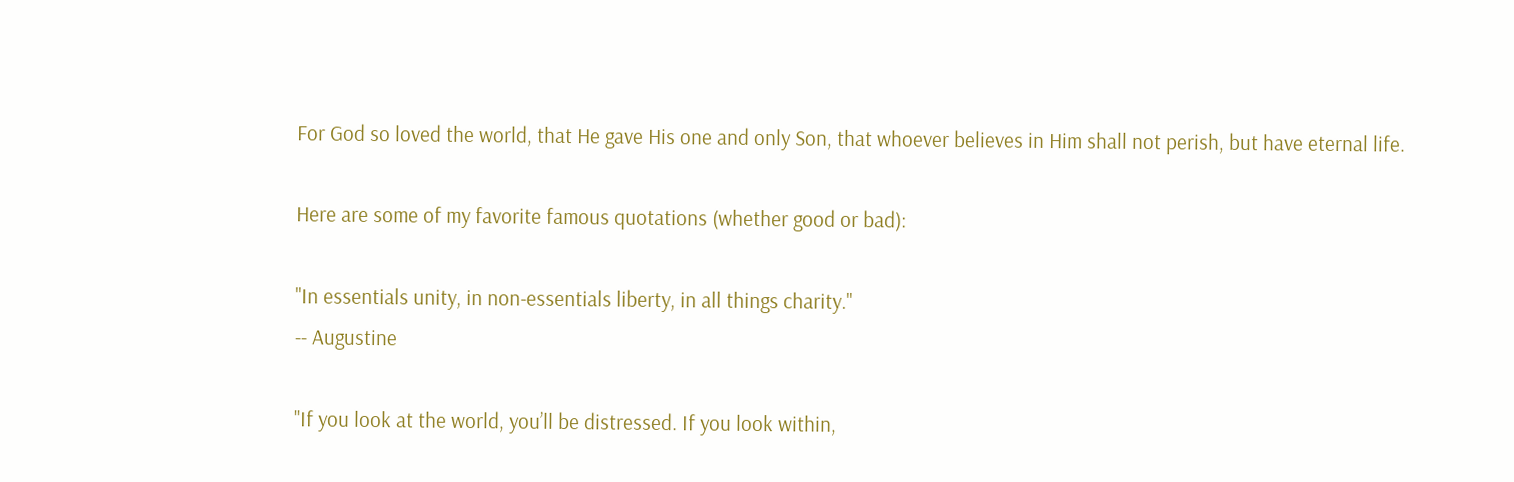For God so loved the world, that He gave His one and only Son, that whoever believes in Him shall not perish, but have eternal life.

Here are some of my favorite famous quotations (whether good or bad):

"In essentials unity, in non-essentials liberty, in all things charity."
-- Augustine

"If you look at the world, you’ll be distressed. If you look within,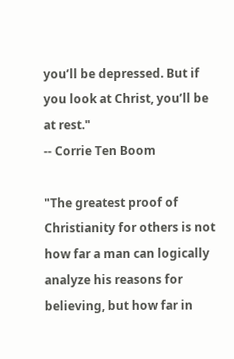you’ll be depressed. But if you look at Christ, you’ll be at rest."
-- Corrie Ten Boom

"The greatest proof of Christianity for others is not how far a man can logically analyze his reasons for believing, but how far in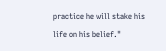practice he will stake his life on his belief."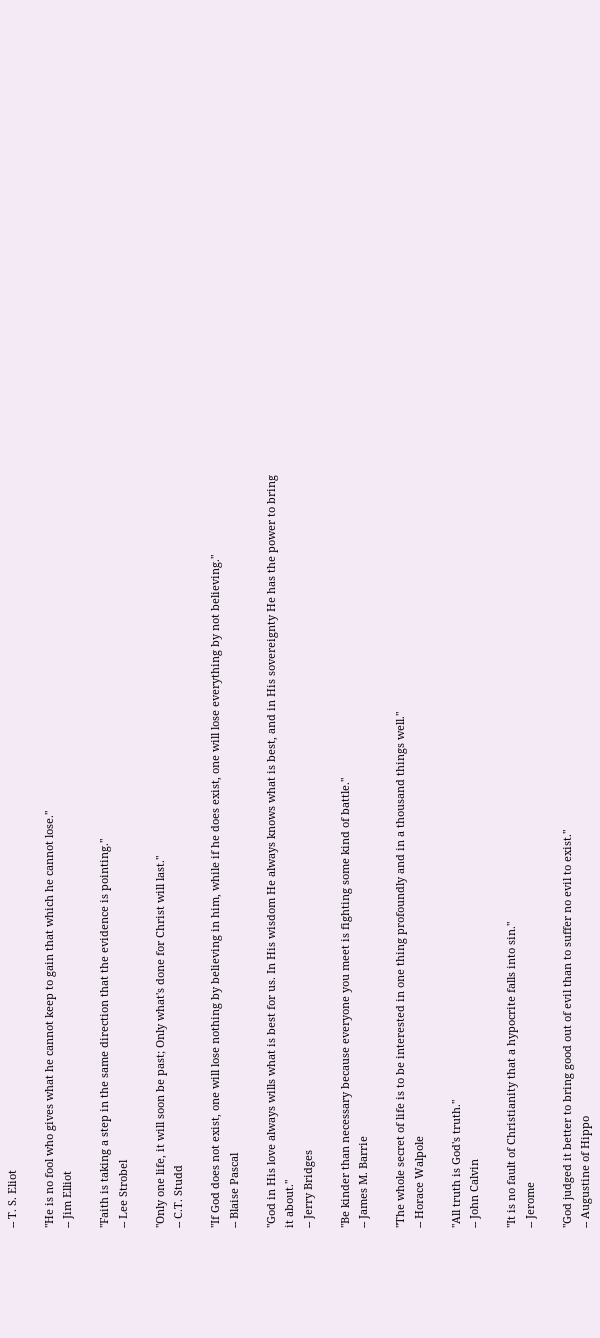-- T. S. Eliot

"He is no fool who gives what he cannot keep to gain that which he cannot lose."
-- Jim Elliot

"Faith is taking a step in the same direction that the evidence is pointing."
-- Lee Strobel

"Only one life, it will soon be past; Only what's done for Christ will last."
-- C.T. Studd

"If God does not exist, one will lose nothing by believing in him, while if he does exist, one will lose everything by not believing."
-- Blaise Pascal

"God in His love always wills what is best for us. In His wisdom He always knows what is best, and in His sovereignty He has the power to bring it about."
-- Jerry Bridges

"Be kinder than necessary because everyone you meet is fighting some kind of battle."
-- James M. Barrie

"The whole secret of life is to be interested in one thing profoundly and in a thousand things well."
-- Horace Walpole

"All truth is God's truth."
-- John Calvin

"It is no fault of Christianity that a hypocrite falls into sin."
-- Jerome

"God judged it better to bring good out of evil than to suffer no evil to exist."
-- Augustine of Hippo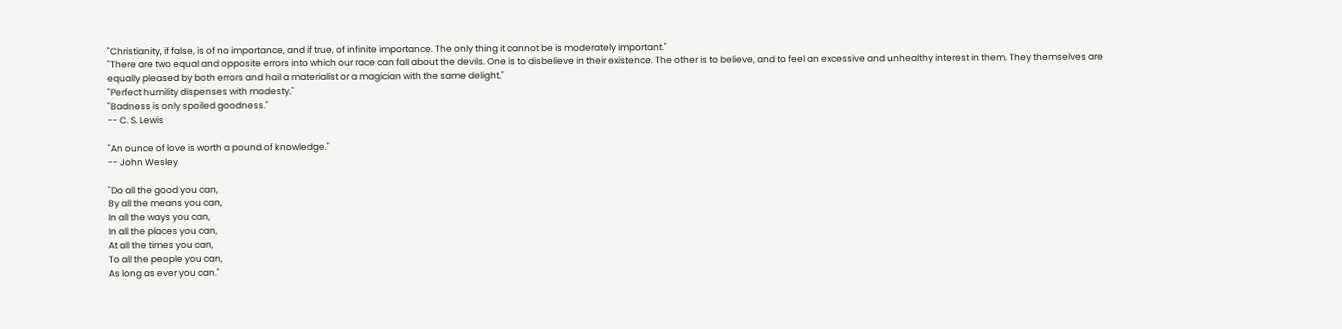"Christianity, if false, is of no importance, and if true, of infinite importance. The only thing it cannot be is moderately important."
"There are two equal and opposite errors into which our race can fall about the devils. One is to disbelieve in their existence. The other is to believe, and to feel an excessive and unhealthy interest in them. They themselves are equally pleased by both errors and hail a materialist or a magician with the same delight."
"Perfect humility dispenses with modesty."
"Badness is only spoiled goodness."
-- C. S. Lewis

"An ounce of love is worth a pound of knowledge."
-- John Wesley

"Do all the good you can,
By all the means you can,
In all the ways you can,
In all the places you can,
At all the times you can,
To all the people you can,
As long as ever you can."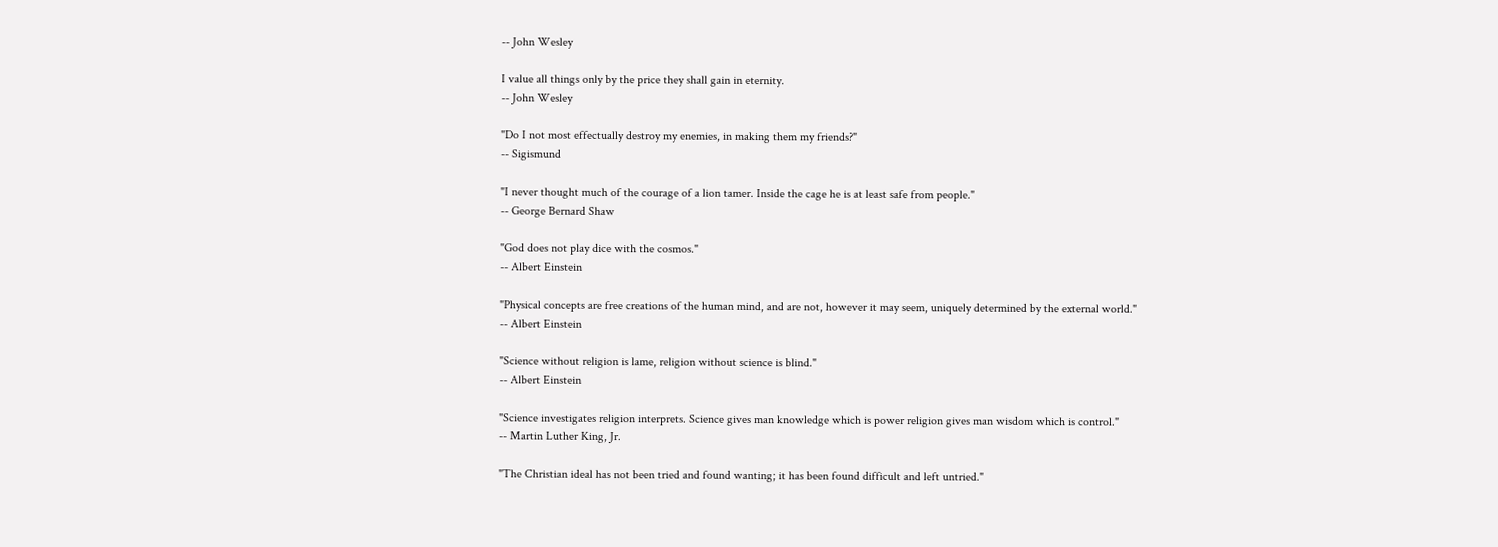-- John Wesley

I value all things only by the price they shall gain in eternity.
-- John Wesley

"Do I not most effectually destroy my enemies, in making them my friends?"
-- Sigismund

"I never thought much of the courage of a lion tamer. Inside the cage he is at least safe from people."
-- George Bernard Shaw

"God does not play dice with the cosmos."
-- Albert Einstein

"Physical concepts are free creations of the human mind, and are not, however it may seem, uniquely determined by the external world."
-- Albert Einstein

"Science without religion is lame, religion without science is blind."
-- Albert Einstein

"Science investigates religion interprets. Science gives man knowledge which is power religion gives man wisdom which is control."
-- Martin Luther King, Jr.

"The Christian ideal has not been tried and found wanting; it has been found difficult and left untried."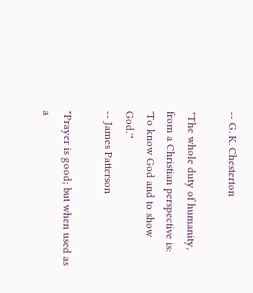-- G. K. Chesterton

"The whole duty of humanity, from a Christian perspective is: 'To know God and to show God.'"
-- James Patterson

"Prayer is good; but when used as a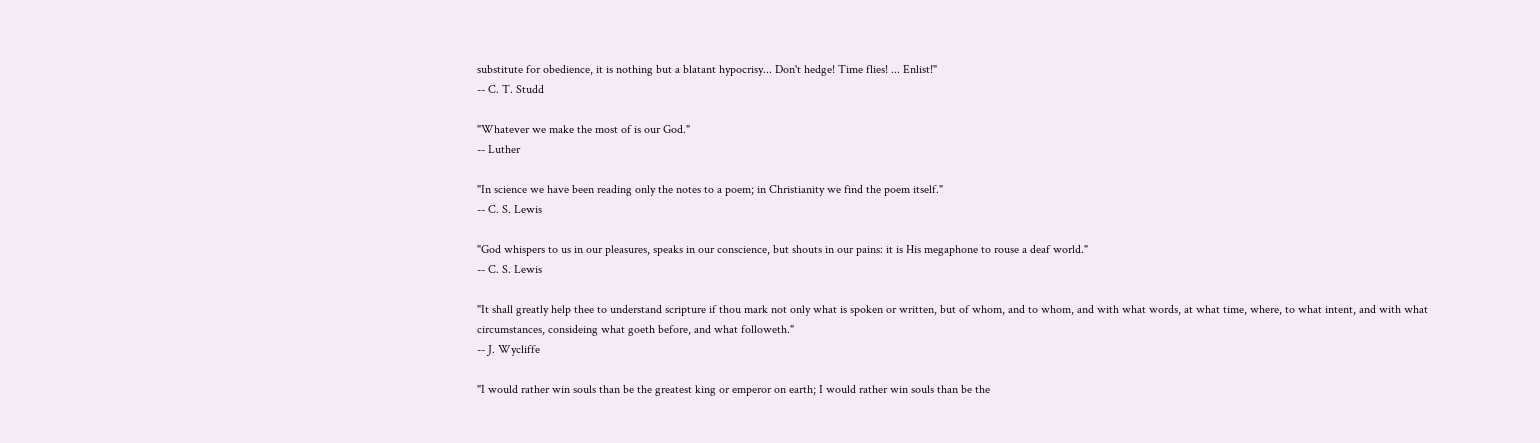substitute for obedience, it is nothing but a blatant hypocrisy... Don't hedge! Time flies! ... Enlist!"
-- C. T. Studd

"Whatever we make the most of is our God."
-- Luther

"In science we have been reading only the notes to a poem; in Christianity we find the poem itself."
-- C. S. Lewis

"God whispers to us in our pleasures, speaks in our conscience, but shouts in our pains: it is His megaphone to rouse a deaf world."
-- C. S. Lewis

"It shall greatly help thee to understand scripture if thou mark not only what is spoken or written, but of whom, and to whom, and with what words, at what time, where, to what intent, and with what circumstances, consideing what goeth before, and what followeth."
-- J. Wycliffe

"I would rather win souls than be the greatest king or emperor on earth; I would rather win souls than be the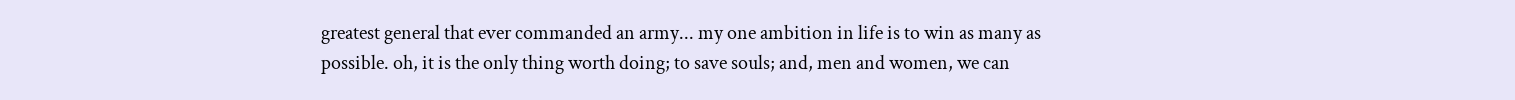greatest general that ever commanded an army... my one ambition in life is to win as many as possible. oh, it is the only thing worth doing; to save souls; and, men and women, we can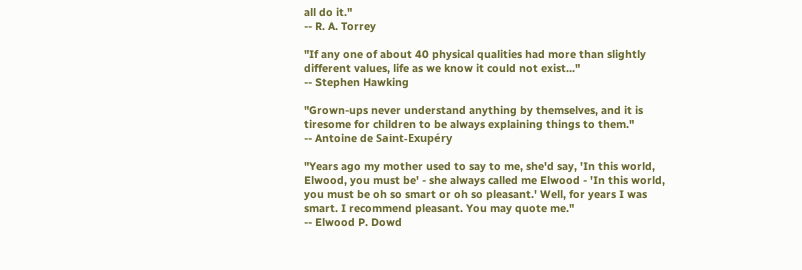all do it."
-- R. A. Torrey

"If any one of about 40 physical qualities had more than slightly different values, life as we know it could not exist..."
-- Stephen Hawking

"Grown-ups never understand anything by themselves, and it is tiresome for children to be always explaining things to them."
-- Antoine de Saint-Exupéry

"Years ago my mother used to say to me, she'd say, 'In this world, Elwood, you must be' - she always called me Elwood - 'In this world, you must be oh so smart or oh so pleasant.' Well, for years I was smart. I recommend pleasant. You may quote me."
-- Elwood P. Dowd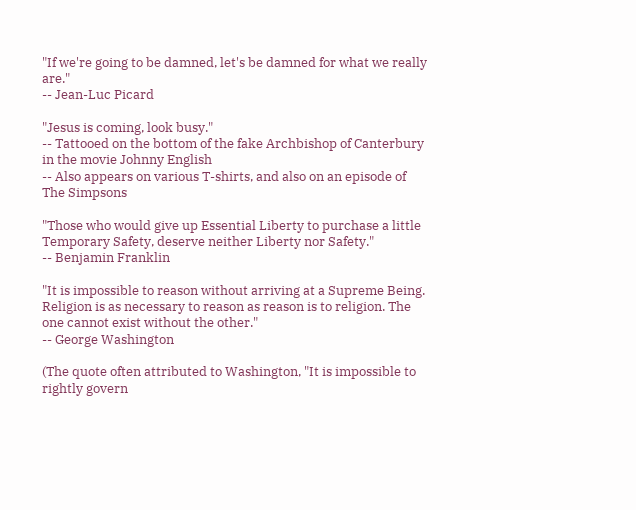"If we're going to be damned, let's be damned for what we really are."
-- Jean-Luc Picard

"Jesus is coming, look busy."
-- Tattooed on the bottom of the fake Archbishop of Canterbury in the movie Johnny English
-- Also appears on various T-shirts, and also on an episode of The Simpsons

"Those who would give up Essential Liberty to purchase a little Temporary Safety, deserve neither Liberty nor Safety."
-- Benjamin Franklin

"It is impossible to reason without arriving at a Supreme Being. Religion is as necessary to reason as reason is to religion. The one cannot exist without the other."
-- George Washington

(The quote often attributed to Washington, "It is impossible to rightly govern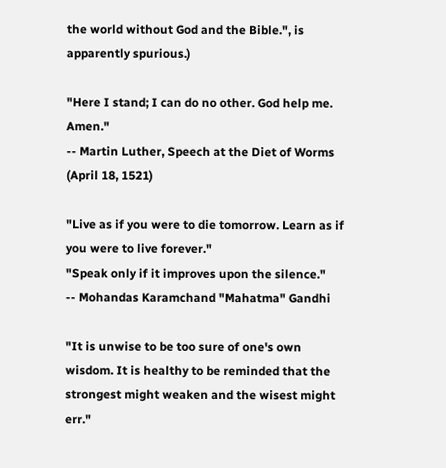the world without God and the Bible.", is apparently spurious.)

"Here I stand; I can do no other. God help me. Amen."
-- Martin Luther, Speech at the Diet of Worms (April 18, 1521)

"Live as if you were to die tomorrow. Learn as if you were to live forever."
"Speak only if it improves upon the silence."
-- Mohandas Karamchand "Mahatma" Gandhi

"It is unwise to be too sure of one's own wisdom. It is healthy to be reminded that the strongest might weaken and the wisest might err."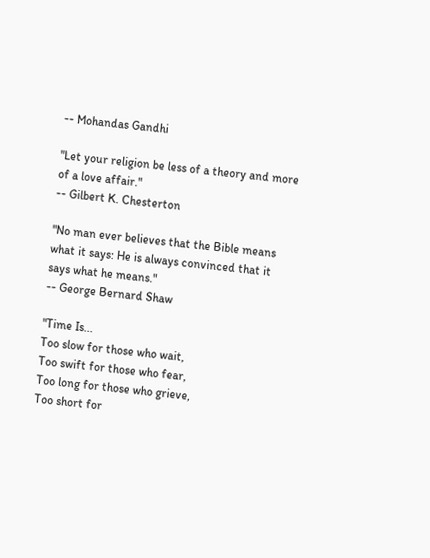-- Mohandas Gandhi

"Let your religion be less of a theory and more of a love affair."
-- Gilbert K. Chesterton

"No man ever believes that the Bible means what it says: He is always convinced that it says what he means."
-- George Bernard Shaw

"Time Is...
Too slow for those who wait,
Too swift for those who fear,
Too long for those who grieve,
Too short for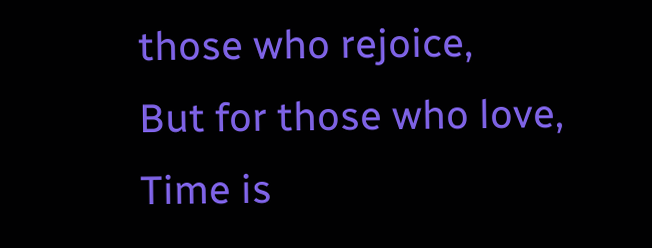those who rejoice,
But for those who love,
Time is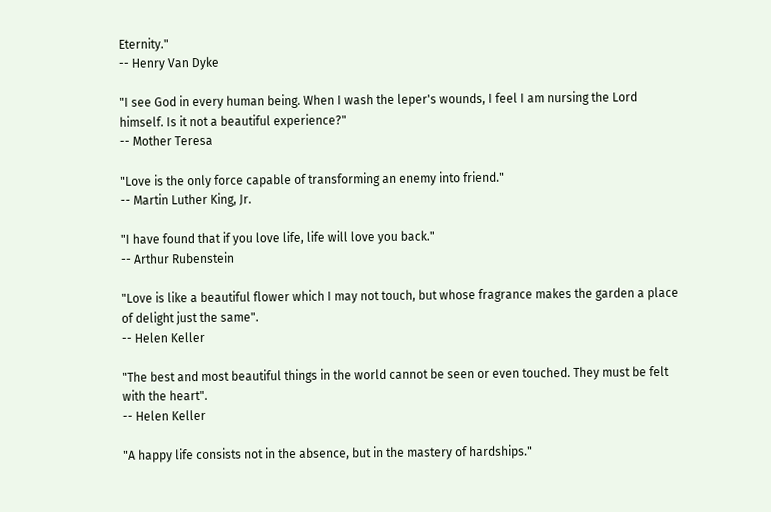Eternity."
-- Henry Van Dyke

"I see God in every human being. When I wash the leper's wounds, I feel I am nursing the Lord himself. Is it not a beautiful experience?"
-- Mother Teresa

"Love is the only force capable of transforming an enemy into friend."
-- Martin Luther King, Jr.

"I have found that if you love life, life will love you back."
-- Arthur Rubenstein

"Love is like a beautiful flower which I may not touch, but whose fragrance makes the garden a place of delight just the same".
-- Helen Keller

"The best and most beautiful things in the world cannot be seen or even touched. They must be felt with the heart".
-- Helen Keller

"A happy life consists not in the absence, but in the mastery of hardships."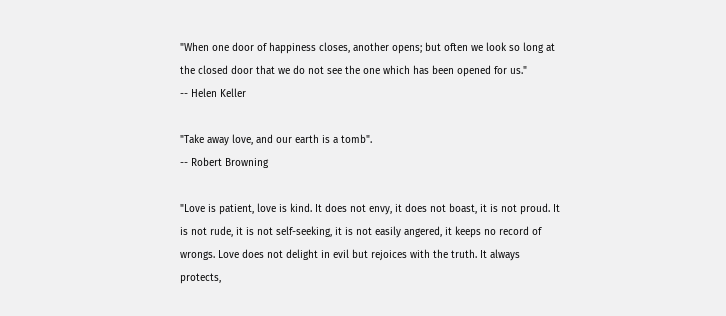"When one door of happiness closes, another opens; but often we look so long at the closed door that we do not see the one which has been opened for us."
-- Helen Keller

"Take away love, and our earth is a tomb".
-- Robert Browning

"Love is patient, love is kind. It does not envy, it does not boast, it is not proud. It is not rude, it is not self-seeking, it is not easily angered, it keeps no record of wrongs. Love does not delight in evil but rejoices with the truth. It always protects,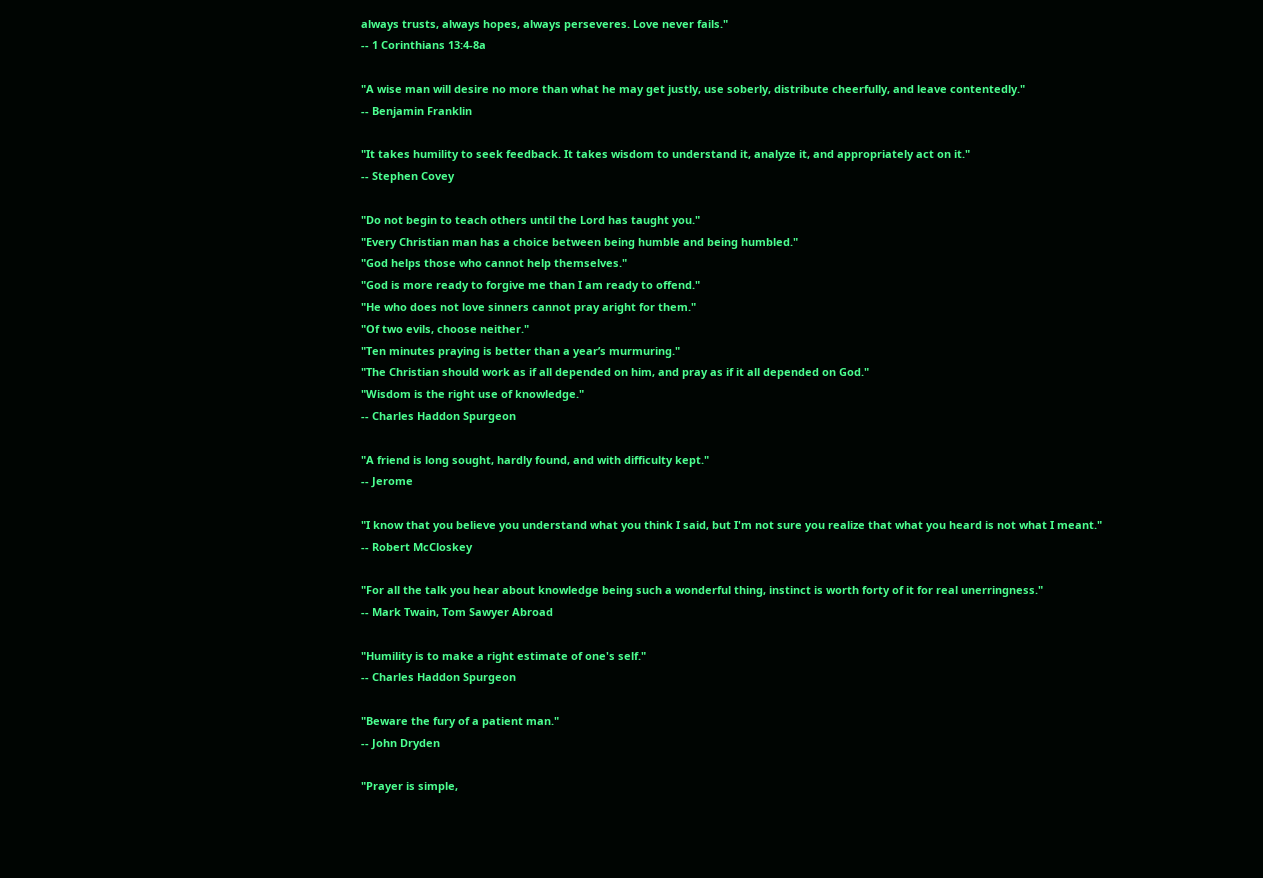always trusts, always hopes, always perseveres. Love never fails."
-- 1 Corinthians 13:4-8a

"A wise man will desire no more than what he may get justly, use soberly, distribute cheerfully, and leave contentedly."
-- Benjamin Franklin

"It takes humility to seek feedback. It takes wisdom to understand it, analyze it, and appropriately act on it."
-- Stephen Covey

"Do not begin to teach others until the Lord has taught you."
"Every Christian man has a choice between being humble and being humbled."
"God helps those who cannot help themselves."
"God is more ready to forgive me than I am ready to offend."
"He who does not love sinners cannot pray aright for them."
"Of two evils, choose neither."
"Ten minutes praying is better than a year’s murmuring."
"The Christian should work as if all depended on him, and pray as if it all depended on God."
"Wisdom is the right use of knowledge."
-- Charles Haddon Spurgeon

"A friend is long sought, hardly found, and with difficulty kept."
-- Jerome

"I know that you believe you understand what you think I said, but I'm not sure you realize that what you heard is not what I meant."
-- Robert McCloskey

"For all the talk you hear about knowledge being such a wonderful thing, instinct is worth forty of it for real unerringness."
-- Mark Twain, Tom Sawyer Abroad

"Humility is to make a right estimate of one's self."
-- Charles Haddon Spurgeon

"Beware the fury of a patient man."
-- John Dryden

"Prayer is simple,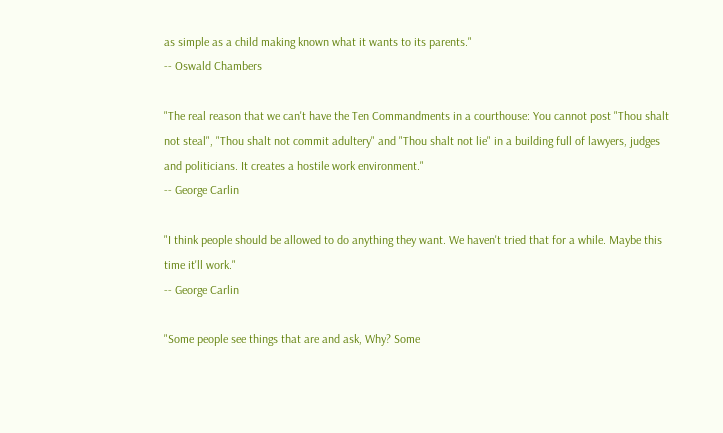as simple as a child making known what it wants to its parents."
-- Oswald Chambers

"The real reason that we can't have the Ten Commandments in a courthouse: You cannot post "Thou shalt not steal", "Thou shalt not commit adultery" and "Thou shalt not lie" in a building full of lawyers, judges and politicians. It creates a hostile work environment."
-- George Carlin

"I think people should be allowed to do anything they want. We haven't tried that for a while. Maybe this time it'll work."
-- George Carlin

"Some people see things that are and ask, Why? Some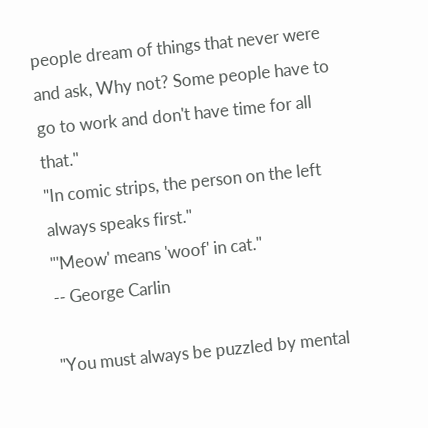people dream of things that never were and ask, Why not? Some people have to go to work and don't have time for all that."
"In comic strips, the person on the left always speaks first."
"'Meow' means 'woof' in cat."
-- George Carlin

"You must always be puzzled by mental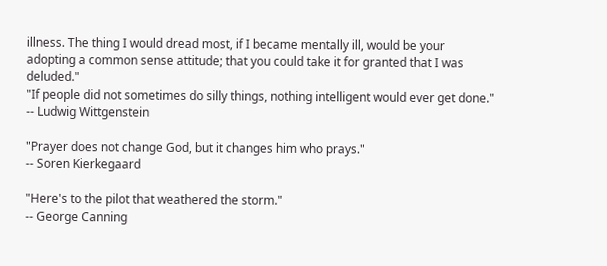illness. The thing I would dread most, if I became mentally ill, would be your adopting a common sense attitude; that you could take it for granted that I was deluded."
"If people did not sometimes do silly things, nothing intelligent would ever get done."
-- Ludwig Wittgenstein

"Prayer does not change God, but it changes him who prays."
-- Soren Kierkegaard

"Here's to the pilot that weathered the storm."
-- George Canning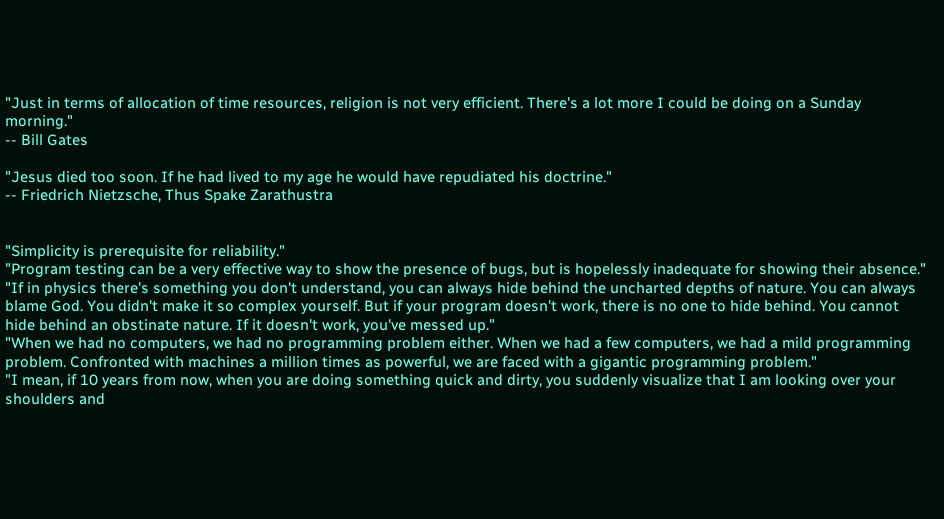"Just in terms of allocation of time resources, religion is not very efficient. There's a lot more I could be doing on a Sunday morning."
-- Bill Gates

"Jesus died too soon. If he had lived to my age he would have repudiated his doctrine."
-- Friedrich Nietzsche, Thus Spake Zarathustra


"Simplicity is prerequisite for reliability."
"Program testing can be a very effective way to show the presence of bugs, but is hopelessly inadequate for showing their absence."
"If in physics there's something you don't understand, you can always hide behind the uncharted depths of nature. You can always blame God. You didn't make it so complex yourself. But if your program doesn't work, there is no one to hide behind. You cannot hide behind an obstinate nature. If it doesn't work, you've messed up."
"When we had no computers, we had no programming problem either. When we had a few computers, we had a mild programming problem. Confronted with machines a million times as powerful, we are faced with a gigantic programming problem."
"I mean, if 10 years from now, when you are doing something quick and dirty, you suddenly visualize that I am looking over your shoulders and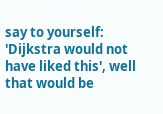say to yourself: 'Dijkstra would not have liked this', well that would be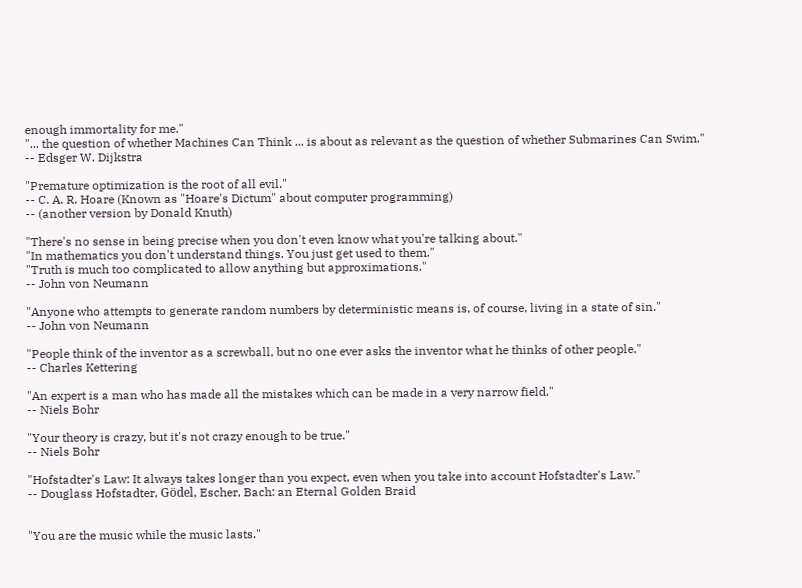enough immortality for me."
"... the question of whether Machines Can Think ... is about as relevant as the question of whether Submarines Can Swim."
-- Edsger W. Dijkstra

"Premature optimization is the root of all evil."
-- C. A. R. Hoare (Known as "Hoare's Dictum" about computer programming)
-- (another version by Donald Knuth)

"There's no sense in being precise when you don't even know what you're talking about."
"In mathematics you don't understand things. You just get used to them."
"Truth is much too complicated to allow anything but approximations."
-- John von Neumann

"Anyone who attempts to generate random numbers by deterministic means is, of course, living in a state of sin."
-- John von Neumann

"People think of the inventor as a screwball, but no one ever asks the inventor what he thinks of other people."
-- Charles Kettering

"An expert is a man who has made all the mistakes which can be made in a very narrow field."
-- Niels Bohr

"Your theory is crazy, but it's not crazy enough to be true."
-- Niels Bohr

"Hofstadter's Law: It always takes longer than you expect, even when you take into account Hofstadter's Law."
-- Douglass Hofstadter, Gödel, Escher, Bach: an Eternal Golden Braid


"You are the music while the music lasts."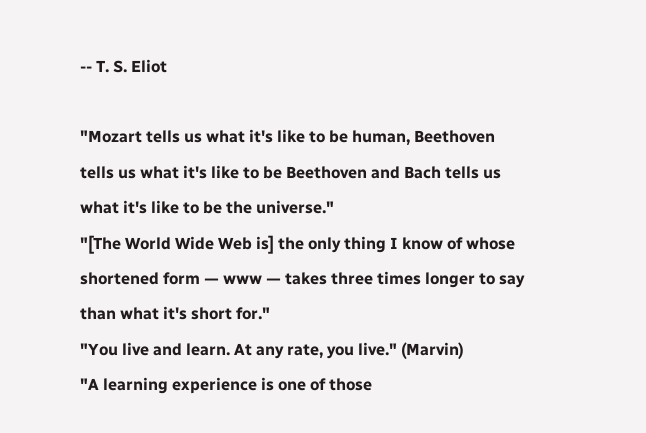-- T. S. Eliot

"Mozart tells us what it's like to be human, Beethoven tells us what it's like to be Beethoven and Bach tells us what it's like to be the universe."
"[The World Wide Web is] the only thing I know of whose shortened form — www — takes three times longer to say than what it's short for."
"You live and learn. At any rate, you live." (Marvin)
"A learning experience is one of those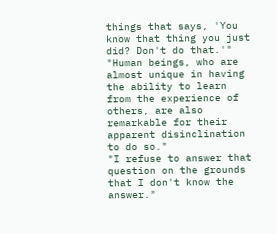things that says, 'You know that thing you just did? Don't do that.'"
"Human beings, who are almost unique in having the ability to learn from the experience of others, are also remarkable for their apparent disinclination to do so."
"I refuse to answer that question on the grounds that I don't know the answer."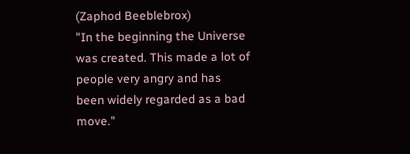(Zaphod Beeblebrox)
"In the beginning the Universe was created. This made a lot of people very angry and has been widely regarded as a bad move."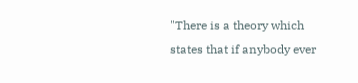"There is a theory which states that if anybody ever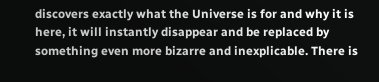discovers exactly what the Universe is for and why it is here, it will instantly disappear and be replaced by something even more bizarre and inexplicable. There is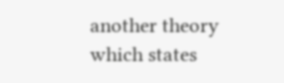another theory which states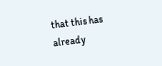that this has already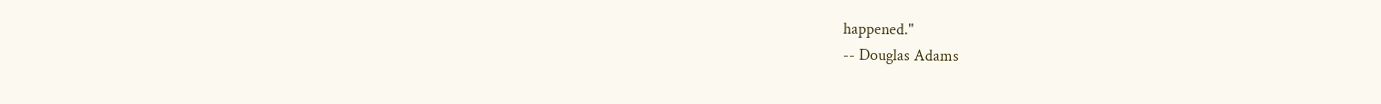happened."
-- Douglas Adams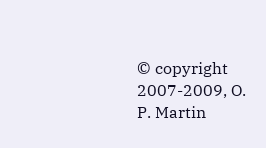© copyright 2007-2009, O. P. Martin